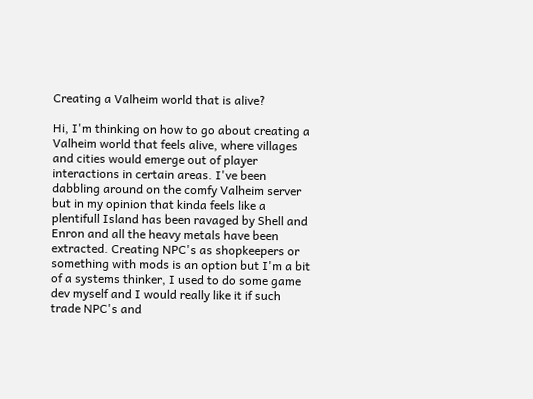Creating a Valheim world that is alive?

Hi, I'm thinking on how to go about creating a Valheim world that feels alive, where villages and cities would emerge out of player interactions in certain areas. I've been dabbling around on the comfy Valheim server but in my opinion that kinda feels like a plentifull Island has been ravaged by Shell and Enron and all the heavy metals have been extracted. Creating NPC's as shopkeepers or something with mods is an option but I'm a bit of a systems thinker, I used to do some game dev myself and I would really like it if such trade NPC's and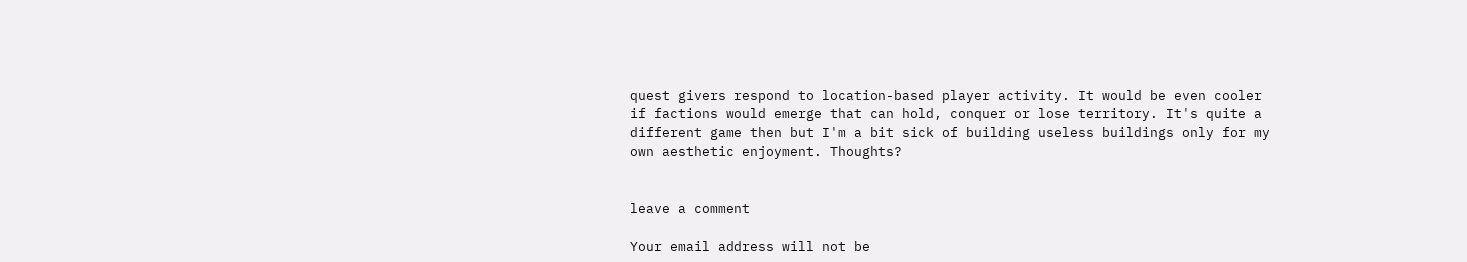quest givers respond to location-based player activity. It would be even cooler if factions would emerge that can hold, conquer or lose territory. It's quite a different game then but I'm a bit sick of building useless buildings only for my own aesthetic enjoyment. Thoughts?


leave a comment

Your email address will not be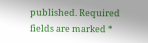published. Required fields are marked *